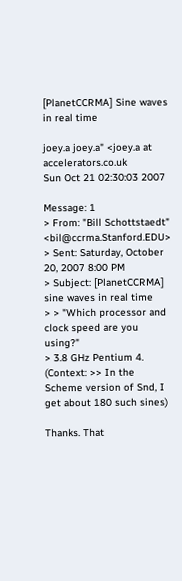[PlanetCCRMA] Sine waves in real time

joey.a joey.a" <joey.a at accelerators.co.uk
Sun Oct 21 02:30:03 2007

Message: 1
> From: "Bill Schottstaedt" <bil@ccrma.Stanford.EDU>
> Sent: Saturday, October 20, 2007 8:00 PM
> Subject: [PlanetCCRMA] sine waves in real time
> > "Which processor and clock speed are you using?"
> 3.8 GHz Pentium 4.
(Context: >> In the Scheme version of Snd, I get about 180 such sines)

Thanks. That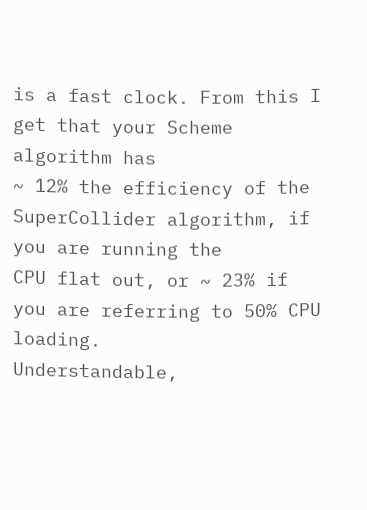is a fast clock. From this I get that your Scheme algorithm has
~ 12% the efficiency of the SuperCollider algorithm, if you are running the
CPU flat out, or ~ 23% if you are referring to 50% CPU loading.
Understandable,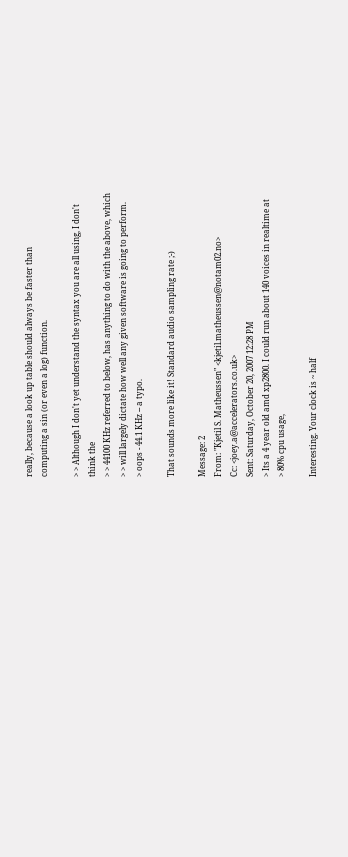really, because a look up table should always be faster than
computing a sin (or even a log) function.

> > Although I don't yet understand the syntax you are all using, I don't
think the
> > 44100 KHz referred to below, has anything to do with the above, which
> > will largely dictate how well any given software is going to perform.
> oops - 44.1 KHz -- a typo.

That sounds more like it! Standard audio sampling rate ;-)

Message: 2
From: "Kjetil S. Matheussen" <kjetil.matheussen@notam02.no>
Cc: <joey.a@accelerators.co.uk>
Sent: Saturday, October 20, 2007 12:28 PM
> Its a 4 year old amd xp2800. I could run about 140 voices in realtime at
> 80% cpu usage,

Interesting. Your clock is ~ half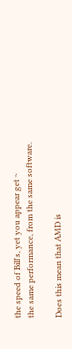the speed of Bill's, yet you appear get ~
the same performance, from the same software.

Does this mean that AMD is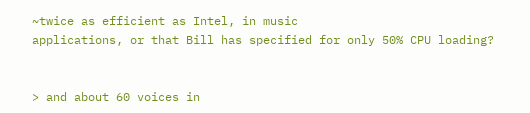~twice as efficient as Intel, in music
applications, or that Bill has specified for only 50% CPU loading?


> and about 60 voices in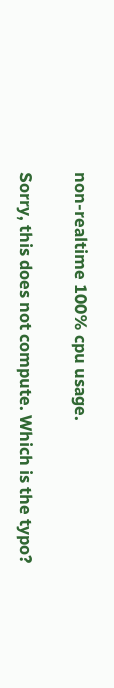non-realtime 100% cpu usage.

Sorry, this does not compute. Which is the typo?